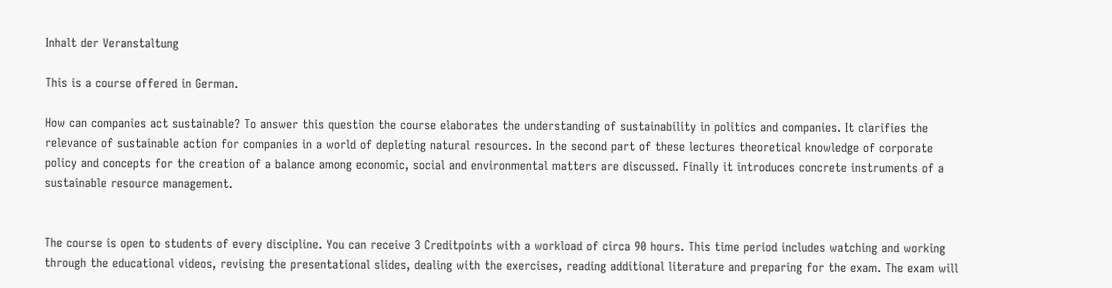Inhalt der Veranstaltung

This is a course offered in German.

How can companies act sustainable? To answer this question the course elaborates the understanding of sustainability in politics and companies. It clarifies the relevance of sustainable action for companies in a world of depleting natural resources. In the second part of these lectures theoretical knowledge of corporate policy and concepts for the creation of a balance among economic, social and environmental matters are discussed. Finally it introduces concrete instruments of a sustainable resource management.


The course is open to students of every discipline. You can receive 3 Creditpoints with a workload of circa 90 hours. This time period includes watching and working through the educational videos, revising the presentational slides, dealing with the exercises, reading additional literature and preparing for the exam. The exam will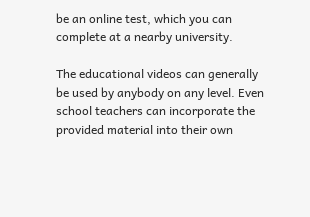be an online test, which you can complete at a nearby university.

The educational videos can generally be used by anybody on any level. Even school teachers can incorporate the provided material into their own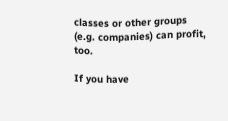classes or other groups (e.g. companies) can profit, too.

If you have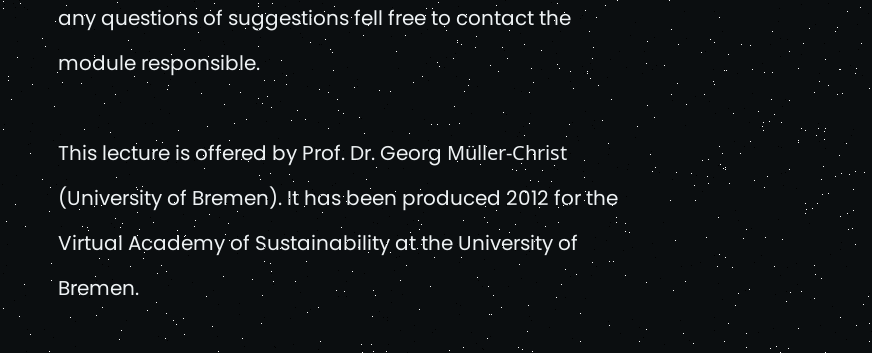any questions of suggestions fell free to contact the module responsible.

This lecture is offered by Prof. Dr. Georg Müller-Christ (University of Bremen). It has been produced 2012 for the Virtual Academy of Sustainability at the University of Bremen.